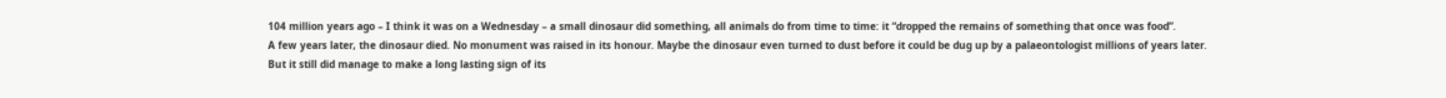104 million years ago – I think it was on a Wednesday – a small dinosaur did something, all animals do from time to time: it “dropped the remains of something that once was food”.
A few years later, the dinosaur died. No monument was raised in its honour. Maybe the dinosaur even turned to dust before it could be dug up by a palaeontologist millions of years later.
But it still did manage to make a long lasting sign of its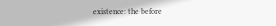existence: the before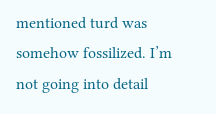mentioned turd was somehow fossilized. I’m not going into detail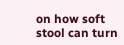on how soft stool can turn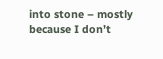into stone – mostly because I don’t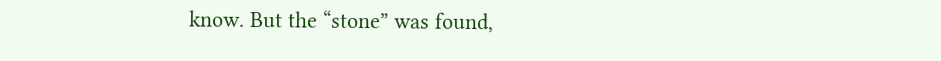know. But the “stone” was found,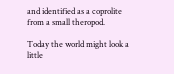and identified as a coprolite from a small theropod.

Today the world might look a little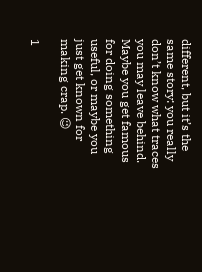different, but it’s the same story: you really don’t know what traces you may leave behind. Maybe you get famous for doing something useful, or maybe you just get known for making crap. 😉

1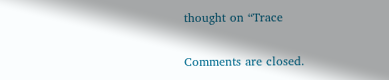thought on “Trace

Comments are closed.